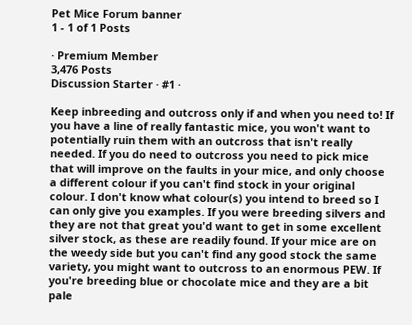Pet Mice Forum banner
1 - 1 of 1 Posts

· Premium Member
3,476 Posts
Discussion Starter · #1 ·

Keep inbreeding and outcross only if and when you need to! If you have a line of really fantastic mice, you won't want to potentially ruin them with an outcross that isn't really needed. If you do need to outcross you need to pick mice that will improve on the faults in your mice, and only choose a different colour if you can't find stock in your original colour. I don't know what colour(s) you intend to breed so I can only give you examples. If you were breeding silvers and they are not that great you'd want to get in some excellent silver stock, as these are readily found. If your mice are on the weedy side but you can't find any good stock the same variety, you might want to outcross to an enormous PEW. If you're breeding blue or chocolate mice and they are a bit pale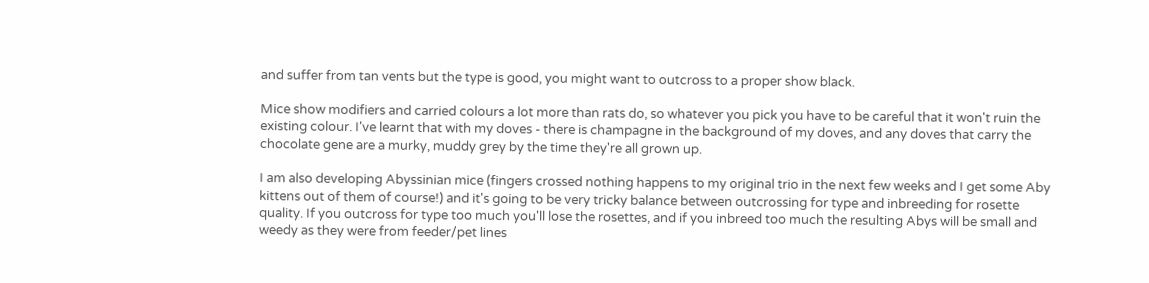and suffer from tan vents but the type is good, you might want to outcross to a proper show black.

Mice show modifiers and carried colours a lot more than rats do, so whatever you pick you have to be careful that it won't ruin the existing colour. I've learnt that with my doves - there is champagne in the background of my doves, and any doves that carry the chocolate gene are a murky, muddy grey by the time they're all grown up.

I am also developing Abyssinian mice (fingers crossed nothing happens to my original trio in the next few weeks and I get some Aby kittens out of them of course!) and it's going to be very tricky balance between outcrossing for type and inbreeding for rosette quality. If you outcross for type too much you'll lose the rosettes, and if you inbreed too much the resulting Abys will be small and weedy as they were from feeder/pet lines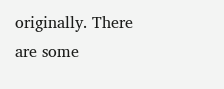originally. There are some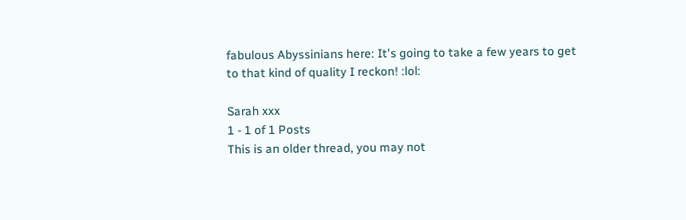fabulous Abyssinians here: It's going to take a few years to get to that kind of quality I reckon! :lol:

Sarah xxx
1 - 1 of 1 Posts
This is an older thread, you may not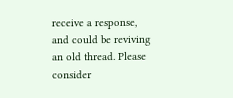receive a response, and could be reviving an old thread. Please consider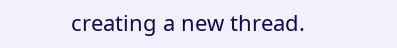creating a new thread.